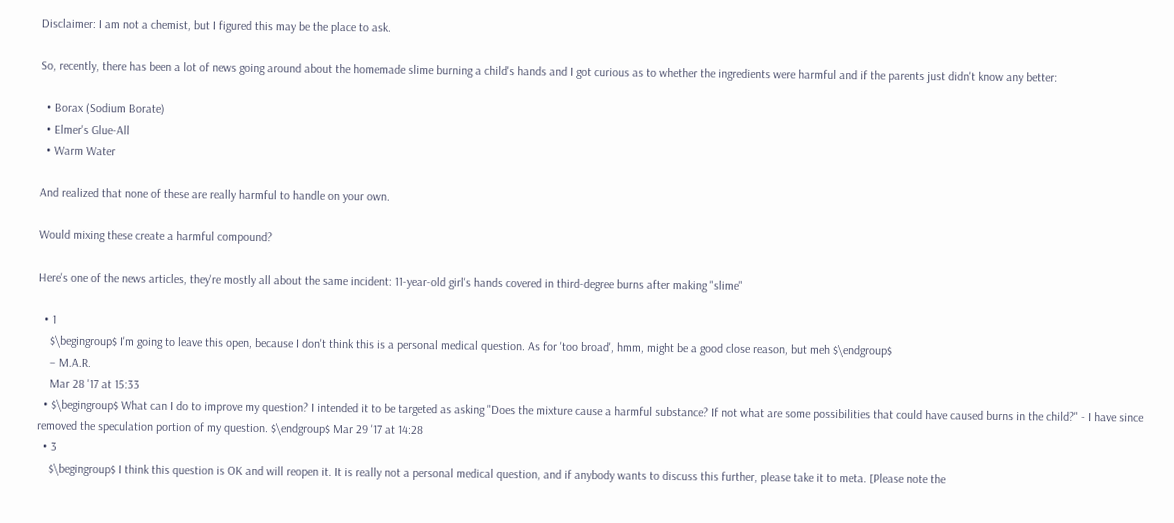Disclaimer: I am not a chemist, but I figured this may be the place to ask.

So, recently, there has been a lot of news going around about the homemade slime burning a child's hands and I got curious as to whether the ingredients were harmful and if the parents just didn't know any better:

  • Borax (Sodium Borate)
  • Elmer's Glue-All
  • Warm Water

And realized that none of these are really harmful to handle on your own.

Would mixing these create a harmful compound?

Here's one of the news articles, they're mostly all about the same incident: 11-year-old girl's hands covered in third-degree burns after making "slime"

  • 1
    $\begingroup$ I'm going to leave this open, because I don't think this is a personal medical question. As for 'too broad', hmm, might be a good close reason, but meh $\endgroup$
    – M.A.R.
    Mar 28 '17 at 15:33
  • $\begingroup$ What can I do to improve my question? I intended it to be targeted as asking "Does the mixture cause a harmful substance? If not what are some possibilities that could have caused burns in the child?" - I have since removed the speculation portion of my question. $\endgroup$ Mar 29 '17 at 14:28
  • 3
    $\begingroup$ I think this question is OK and will reopen it. It is really not a personal medical question, and if anybody wants to discuss this further, please take it to meta. [Please note the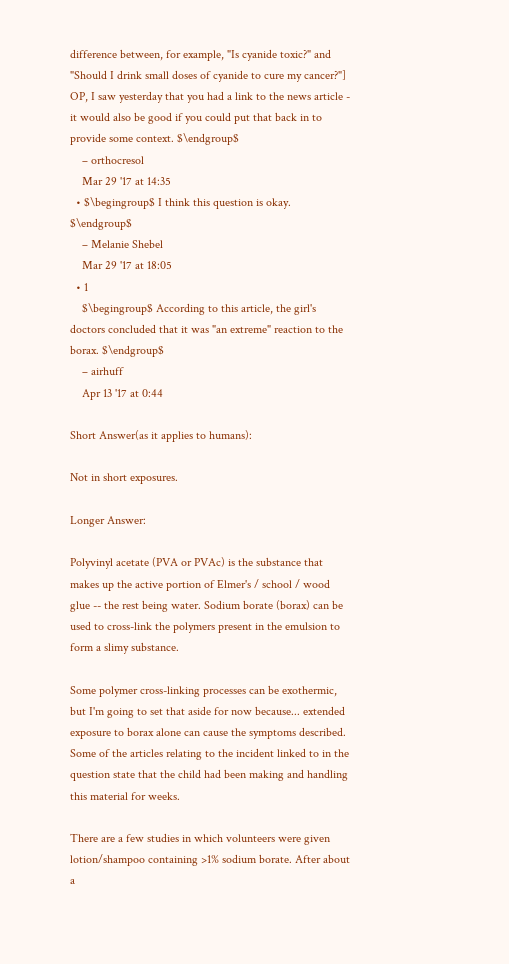difference between, for example, "Is cyanide toxic?" and "Should I drink small doses of cyanide to cure my cancer?"] OP, I saw yesterday that you had a link to the news article - it would also be good if you could put that back in to provide some context. $\endgroup$
    – orthocresol
    Mar 29 '17 at 14:35
  • $\begingroup$ I think this question is okay. $\endgroup$
    – Melanie Shebel
    Mar 29 '17 at 18:05
  • 1
    $\begingroup$ According to this article, the girl's doctors concluded that it was "an extreme" reaction to the borax. $\endgroup$
    – airhuff
    Apr 13 '17 at 0:44

Short Answer(as it applies to humans):

Not in short exposures.

Longer Answer:

Polyvinyl acetate (PVA or PVAc) is the substance that makes up the active portion of Elmer's / school / wood glue -- the rest being water. Sodium borate (borax) can be used to cross-link the polymers present in the emulsion to form a slimy substance.

Some polymer cross-linking processes can be exothermic, but I'm going to set that aside for now because... extended exposure to borax alone can cause the symptoms described. Some of the articles relating to the incident linked to in the question state that the child had been making and handling this material for weeks.

There are a few studies in which volunteers were given lotion/shampoo containing >1% sodium borate. After about a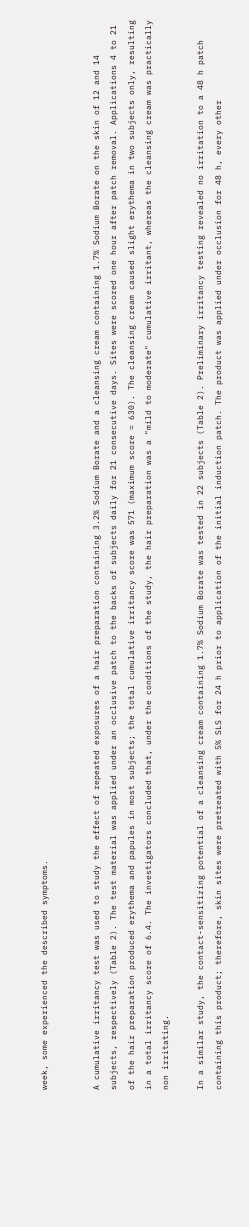week, some experienced the described symptoms.


A cumulative irritancy test was used to study the effect of repeated exposures of a hair preparation containing 3.2% Sodium Borate and a cleansing cream containing 1.7% Sodium Borate on the skin of 12 and 14 subjects, respectively (Table 2). The test material was applied under an occlusive patch to the backs of subjects daily for 21 consecutive days. Sites were scored one hour after patch removal. Applications 4 to 21 of the hair preparation produced erythema and papules in most subjects; the total cumulative irritancy score was 571 (maximum score = 630). The cleansing cream caused slight erythema in two subjects only, resulting in a total irritancy score of 6.4. The investigators concluded that, under the conditions of the study, the hair preparation was a "mild to moderate" cumulative irritant, whereas the cleansing cream was practically non irritating.

In a similar study, the contact-sensitizing potential of a cleansing cream containing 1.7% Sodium Borate was tested in 22 subjects (Table 2). Preliminary irritancy testing revealed no irritation to a 48 h patch containing this product; therefore, skin sites were pretreated with 5% SLS for 24 h prior to application of the initial induction patch. The product was applied under occlusion for 48 h, every other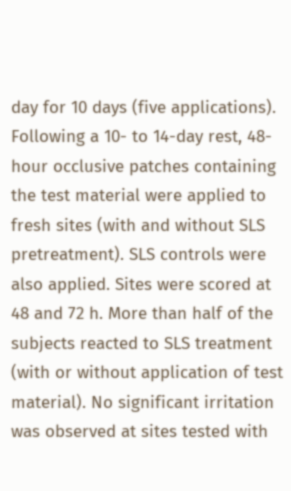day for 10 days (five applications). Following a 10- to 14-day rest, 48-hour occlusive patches containing the test material were applied to fresh sites (with and without SLS pretreatment). SLS controls were also applied. Sites were scored at 48 and 72 h. More than half of the subjects reacted to SLS treatment (with or without application of test material). No significant irritation was observed at sites tested with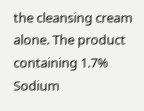the cleansing cream alone. The product containing 1.7% Sodium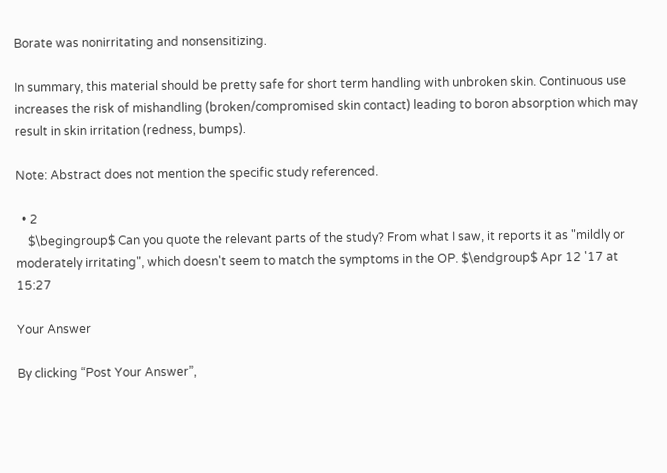Borate was nonirritating and nonsensitizing.

In summary, this material should be pretty safe for short term handling with unbroken skin. Continuous use increases the risk of mishandling (broken/compromised skin contact) leading to boron absorption which may result in skin irritation (redness, bumps).

Note: Abstract does not mention the specific study referenced.

  • 2
    $\begingroup$ Can you quote the relevant parts of the study? From what I saw, it reports it as "mildly or moderately irritating", which doesn't seem to match the symptoms in the OP. $\endgroup$ Apr 12 '17 at 15:27

Your Answer

By clicking “Post Your Answer”,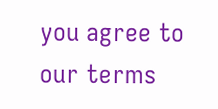you agree to our terms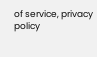of service, privacy policy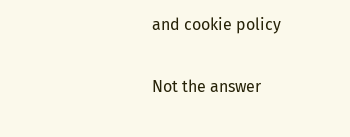and cookie policy

Not the answer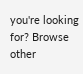you're looking for? Browse other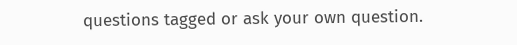questions tagged or ask your own question.